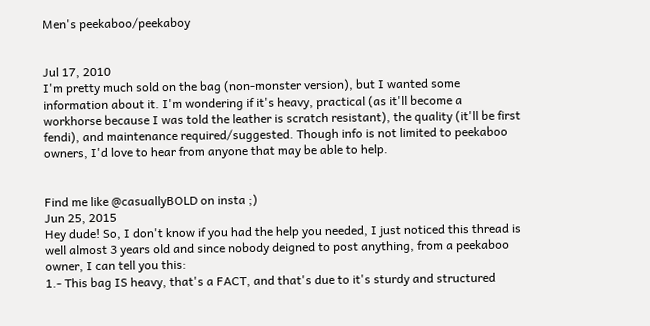Men's peekaboo/peekaboy


Jul 17, 2010
I'm pretty much sold on the bag (non-monster version), but I wanted some information about it. I'm wondering if it's heavy, practical (as it'll become a workhorse because I was told the leather is scratch resistant), the quality (it'll be first fendi), and maintenance required/suggested. Though info is not limited to peekaboo owners, I'd love to hear from anyone that may be able to help.


Find me like @casuallyBOLD on insta ;)
Jun 25, 2015
Hey dude! So, I don't know if you had the help you needed, I just noticed this thread is well almost 3 years old and since nobody deigned to post anything, from a peekaboo owner, I can tell you this:
1.- This bag IS heavy, that's a FACT, and that's due to it's sturdy and structured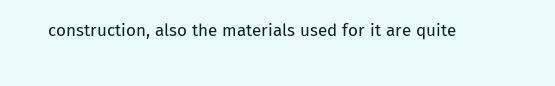construction, also the materials used for it are quite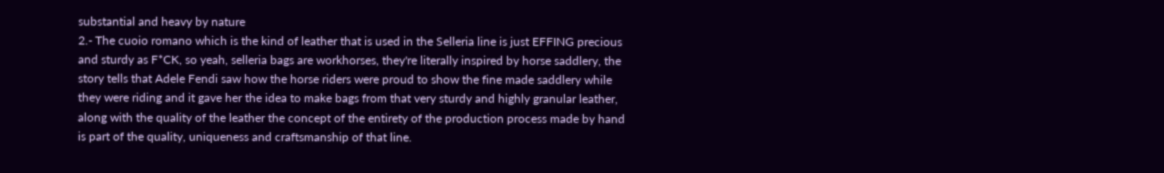substantial and heavy by nature
2.- The cuoio romano which is the kind of leather that is used in the Selleria line is just EFFING precious and sturdy as F*CK, so yeah, selleria bags are workhorses, they're literally inspired by horse saddlery, the story tells that Adele Fendi saw how the horse riders were proud to show the fine made saddlery while they were riding and it gave her the idea to make bags from that very sturdy and highly granular leather, along with the quality of the leather the concept of the entirety of the production process made by hand is part of the quality, uniqueness and craftsmanship of that line.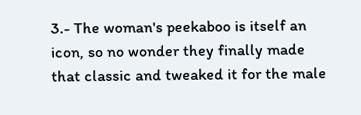3.- The woman's peekaboo is itself an icon, so no wonder they finally made that classic and tweaked it for the male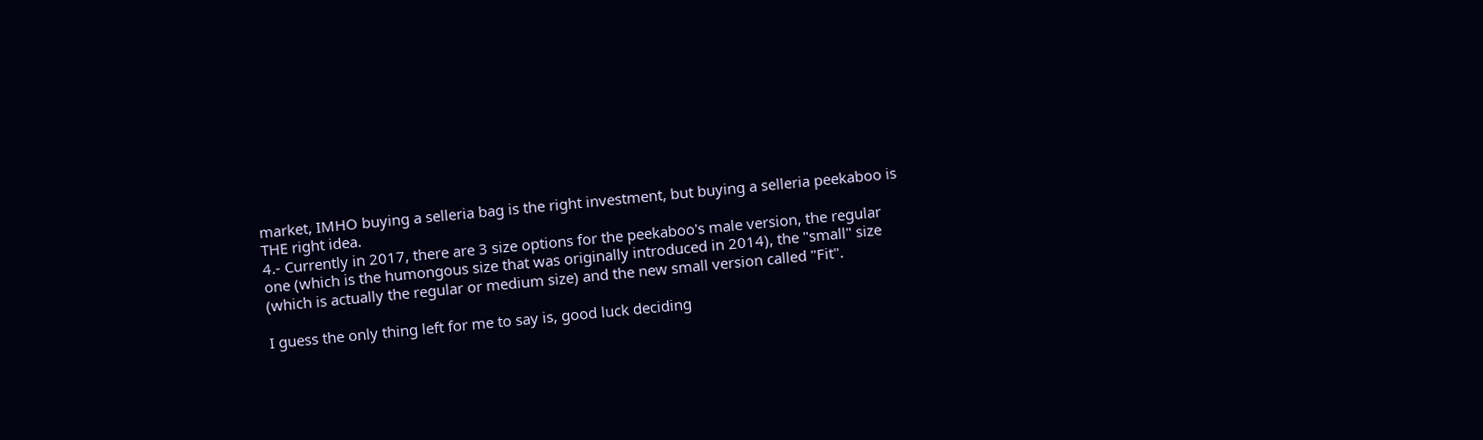market, IMHO buying a selleria bag is the right investment, but buying a selleria peekaboo is THE right idea.
4.- Currently in 2017, there are 3 size options for the peekaboo's male version, the regular one (which is the humongous size that was originally introduced in 2014), the "small" size (which is actually the regular or medium size) and the new small version called "Fit".

I guess the only thing left for me to say is, good luck deciding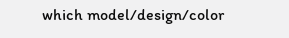which model/design/color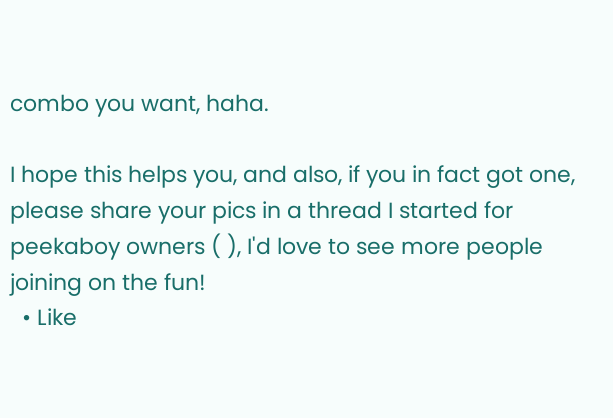combo you want, haha.

I hope this helps you, and also, if you in fact got one, please share your pics in a thread I started for peekaboy owners ( ), I'd love to see more people joining on the fun!
  • Like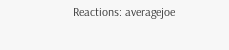Reactions: averagejoe